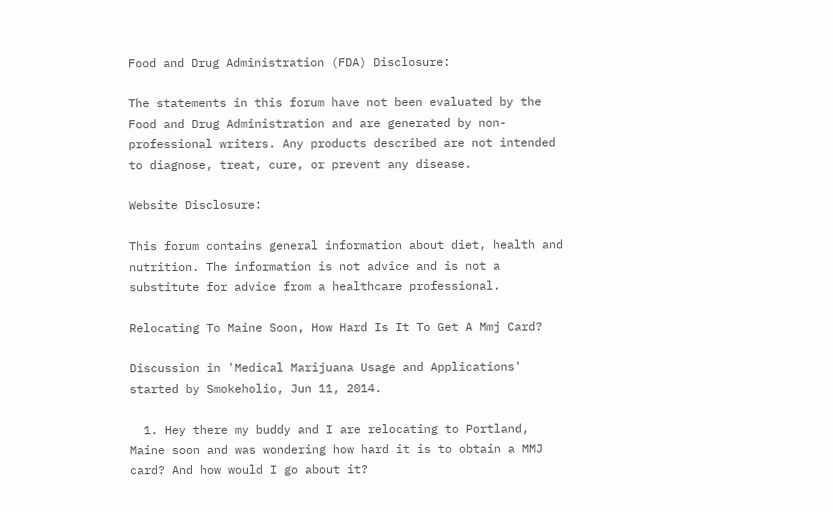Food and Drug Administration (FDA) Disclosure:

The statements in this forum have not been evaluated by the Food and Drug Administration and are generated by non-professional writers. Any products described are not intended to diagnose, treat, cure, or prevent any disease.

Website Disclosure:

This forum contains general information about diet, health and nutrition. The information is not advice and is not a substitute for advice from a healthcare professional.

Relocating To Maine Soon, How Hard Is It To Get A Mmj Card?

Discussion in 'Medical Marijuana Usage and Applications' started by Smokeholio, Jun 11, 2014.

  1. Hey there my buddy and I are relocating to Portland, Maine soon and was wondering how hard it is to obtain a MMJ card? And how would I go about it?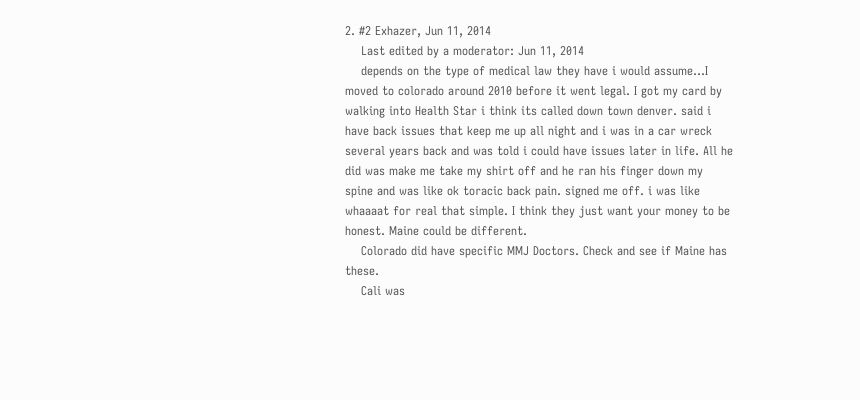2. #2 Exhazer, Jun 11, 2014
    Last edited by a moderator: Jun 11, 2014
    depends on the type of medical law they have i would assume...I moved to colorado around 2010 before it went legal. I got my card by walking into Health Star i think its called down town denver. said i have back issues that keep me up all night and i was in a car wreck several years back and was told i could have issues later in life. All he did was make me take my shirt off and he ran his finger down my spine and was like ok toracic back pain. signed me off. i was like whaaaat for real that simple. I think they just want your money to be honest. Maine could be different.
    Colorado did have specific MMJ Doctors. Check and see if Maine has these.
    Cali was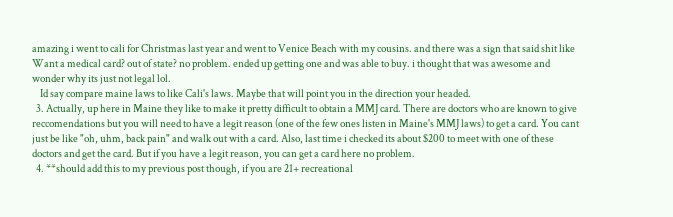amazing i went to cali for Christmas last year and went to Venice Beach with my cousins. and there was a sign that said shit like Want a medical card? out of state? no problem. ended up getting one and was able to buy. i thought that was awesome and wonder why its just not legal lol.
    Id say compare maine laws to like Cali's laws. Maybe that will point you in the direction your headed.
  3. Actually, up here in Maine they like to make it pretty difficult to obtain a MMJ card. There are doctors who are known to give reccomendations but you will need to have a legit reason (one of the few ones listen in Maine's MMJ laws) to get a card. You cant just be like "oh, uhm, back pain" and walk out with a card. Also, last time i checked its about $200 to meet with one of these doctors and get the card. But if you have a legit reason, you can get a card here no problem.
  4. **should add this to my previous post though, if you are 21+ recreational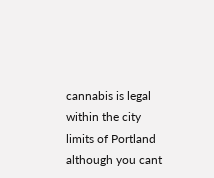cannabis is legal within the city limits of Portland although you cant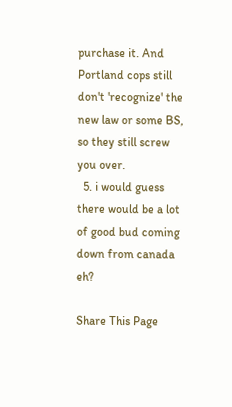purchase it. And Portland cops still don't 'recognize' the new law or some BS, so they still screw you over.
  5. i would guess there would be a lot of good bud coming down from canada eh?

Share This Page